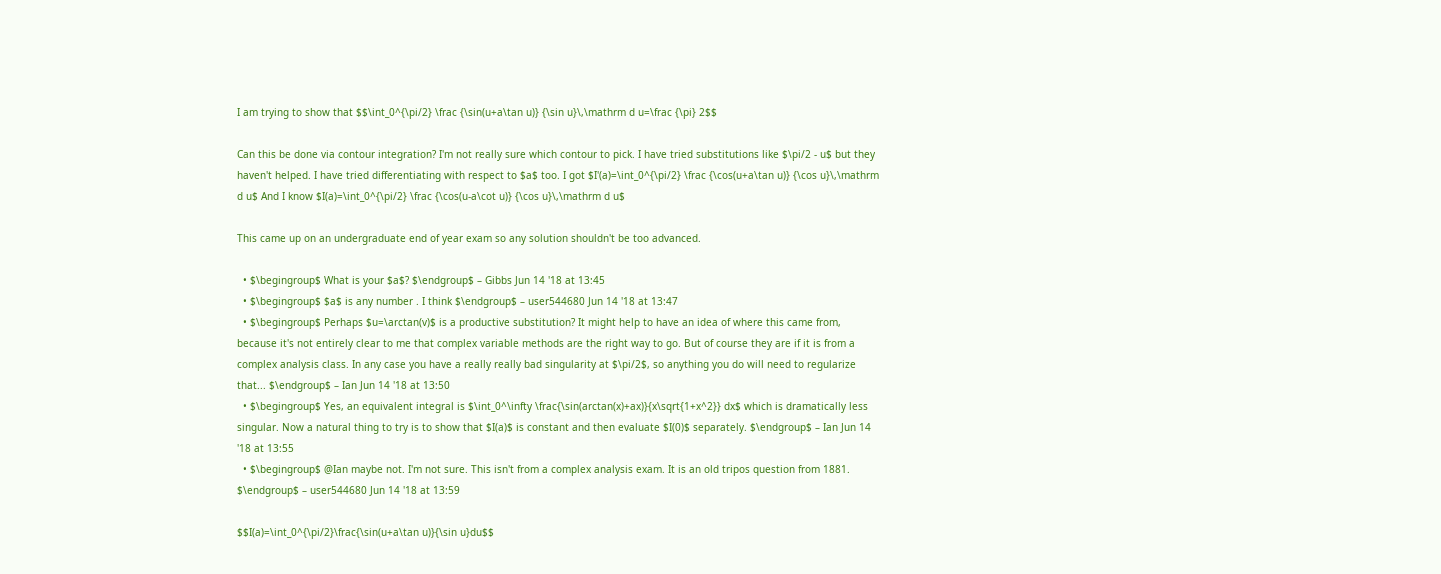I am trying to show that $$\int_0^{\pi/2} \frac {\sin(u+a\tan u)} {\sin u}\,\mathrm d u=\frac {\pi} 2$$

Can this be done via contour integration? I'm not really sure which contour to pick. I have tried substitutions like $\pi/2 - u$ but they haven't helped. I have tried differentiating with respect to $a$ too. I got $I'(a)=\int_0^{\pi/2} \frac {\cos(u+a\tan u)} {\cos u}\,\mathrm d u$ And I know $I(a)=\int_0^{\pi/2} \frac {\cos(u-a\cot u)} {\cos u}\,\mathrm d u$

This came up on an undergraduate end of year exam so any solution shouldn't be too advanced.

  • $\begingroup$ What is your $a$? $\endgroup$ – Gibbs Jun 14 '18 at 13:45
  • $\begingroup$ $a$ is any number . I think $\endgroup$ – user544680 Jun 14 '18 at 13:47
  • $\begingroup$ Perhaps $u=\arctan(v)$ is a productive substitution? It might help to have an idea of where this came from, because it's not entirely clear to me that complex variable methods are the right way to go. But of course they are if it is from a complex analysis class. In any case you have a really really bad singularity at $\pi/2$, so anything you do will need to regularize that... $\endgroup$ – Ian Jun 14 '18 at 13:50
  • $\begingroup$ Yes, an equivalent integral is $\int_0^\infty \frac{\sin(arctan(x)+ax)}{x\sqrt{1+x^2}} dx$ which is dramatically less singular. Now a natural thing to try is to show that $I(a)$ is constant and then evaluate $I(0)$ separately. $\endgroup$ – Ian Jun 14 '18 at 13:55
  • $\begingroup$ @Ian maybe not. I'm not sure. This isn't from a complex analysis exam. It is an old tripos question from 1881. $\endgroup$ – user544680 Jun 14 '18 at 13:59

$$I(a)=\int_0^{\pi/2}\frac{\sin(u+a\tan u)}{\sin u}du$$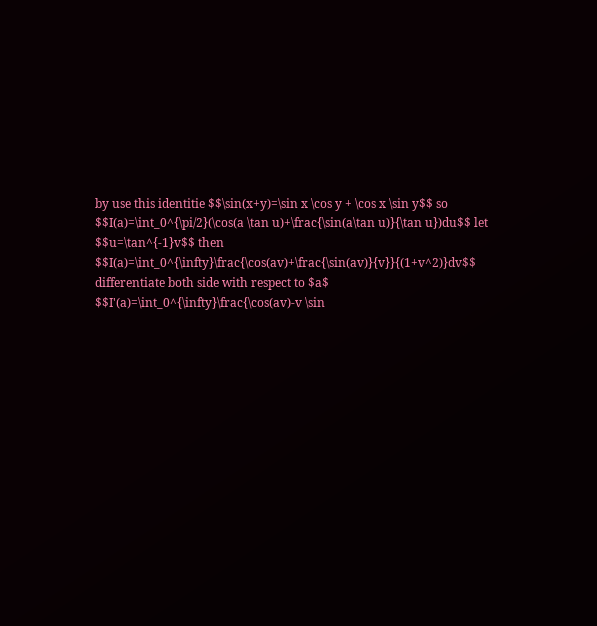by use this identitie $$\sin(x+y)=\sin x \cos y + \cos x \sin y$$ so $$I(a)=\int_0^{\pi/2}(\cos(a \tan u)+\frac{\sin(a\tan u)}{\tan u})du$$ let $$u=\tan^{-1}v$$ then $$I(a)=\int_0^{\infty}\frac{\cos(av)+\frac{\sin(av)}{v}}{(1+v^2)}dv$$ differentiate both side with respect to $a$ $$I'(a)=\int_0^{\infty}\frac{\cos(av)-v \sin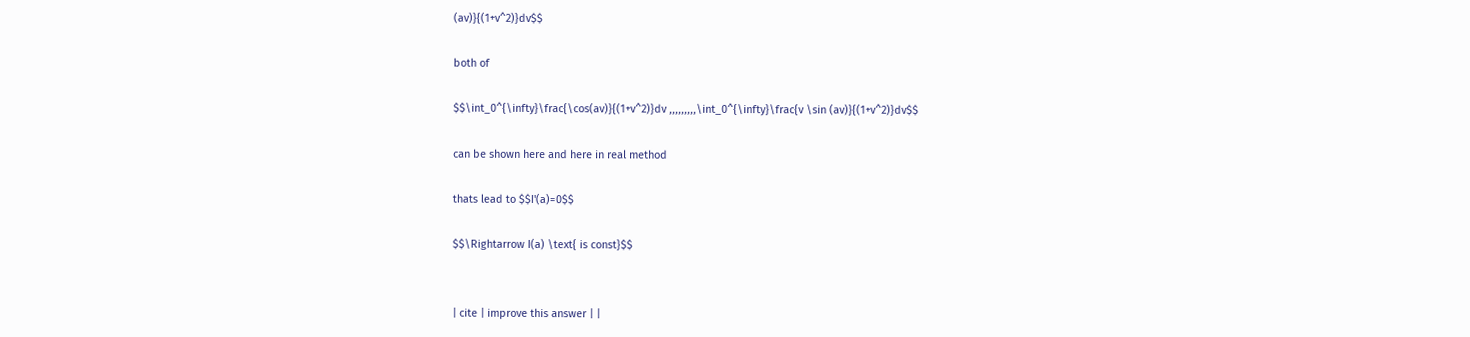(av)}{(1+v^2)}dv$$

both of

$$\int_0^{\infty}\frac{\cos(av)}{(1+v^2)}dv ,,,,,,,,,\int_0^{\infty}\frac{v \sin (av)}{(1+v^2)}dv$$

can be shown here and here in real method

thats lead to $$I'(a)=0$$

$$\Rightarrow I(a) \text{ is const}$$


| cite | improve this answer | |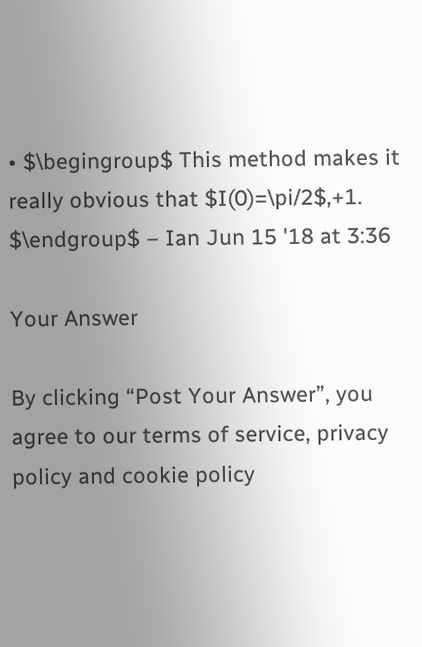• $\begingroup$ This method makes it really obvious that $I(0)=\pi/2$,+1. $\endgroup$ – Ian Jun 15 '18 at 3:36

Your Answer

By clicking “Post Your Answer”, you agree to our terms of service, privacy policy and cookie policy